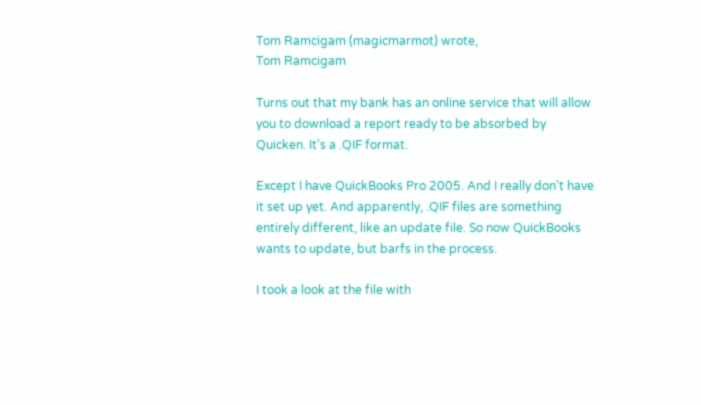Tom Ramcigam (magicmarmot) wrote,
Tom Ramcigam

Turns out that my bank has an online service that will allow you to download a report ready to be absorbed by Quicken. It's a .QIF format.

Except I have QuickBooks Pro 2005. And I really don't have it set up yet. And apparently, .QIF files are something entirely different, like an update file. So now QuickBooks wants to update, but barfs in the process.

I took a look at the file with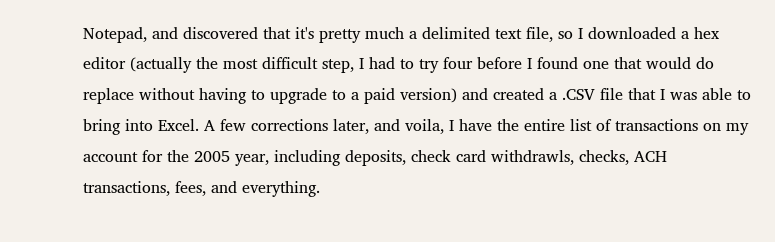Notepad, and discovered that it's pretty much a delimited text file, so I downloaded a hex editor (actually the most difficult step, I had to try four before I found one that would do replace without having to upgrade to a paid version) and created a .CSV file that I was able to bring into Excel. A few corrections later, and voila, I have the entire list of transactions on my account for the 2005 year, including deposits, check card withdrawls, checks, ACH transactions, fees, and everything.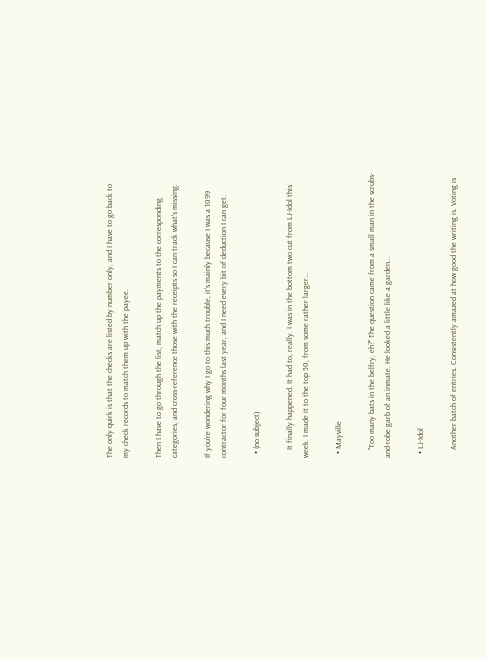The only quirk is that the checks are listed by number only, and I have to go back to my check records to match them up with the payee.

Then I have to go through the list, match up the payments to the corresponding categories, and cross-reference those with the receipts so I can track what's missing.

If you're wondering why I go to this much trouble, it's mainly because I was a 1099 contractor for four months last year, and I need every bit of deduction I can get.

  • (no subject)

    It finally happened. It had to, really. I was in the bottom two cut from LJ-Idol this week. I made it to the top 50, from some rather larger…

  • Mayville

    "Too many bats in the belfry, eh?" The question came from a small man in the scrubs-and-robe garb of an inmate. He looked a little like a garden…

  • LJ-Idol

    Another batch of entries. Consistently amazed at how good the writing is. Voting is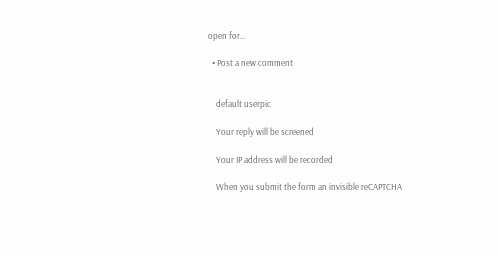open for…

  • Post a new comment


    default userpic

    Your reply will be screened

    Your IP address will be recorded

    When you submit the form an invisible reCAPTCHA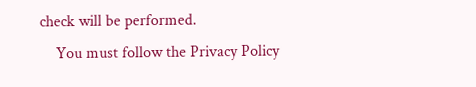check will be performed.
    You must follow the Privacy Policy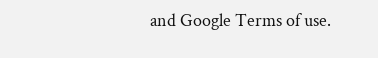and Google Terms of use.